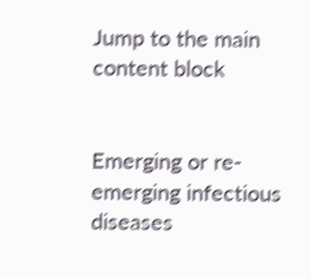Jump to the main content block


Emerging or re-emerging infectious diseases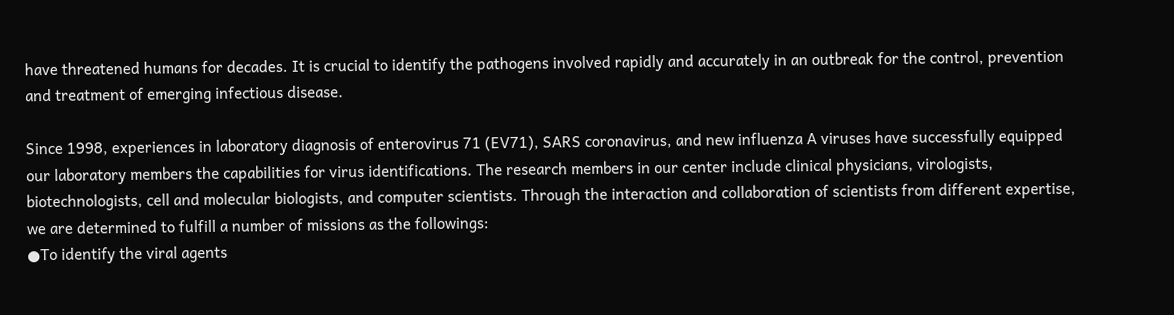have threatened humans for decades. It is crucial to identify the pathogens involved rapidly and accurately in an outbreak for the control, prevention and treatment of emerging infectious disease.

Since 1998, experiences in laboratory diagnosis of enterovirus 71 (EV71), SARS coronavirus, and new influenza A viruses have successfully equipped our laboratory members the capabilities for virus identifications. The research members in our center include clinical physicians, virologists, biotechnologists, cell and molecular biologists, and computer scientists. Through the interaction and collaboration of scientists from different expertise, we are determined to fulfill a number of missions as the followings:
●To identify the viral agents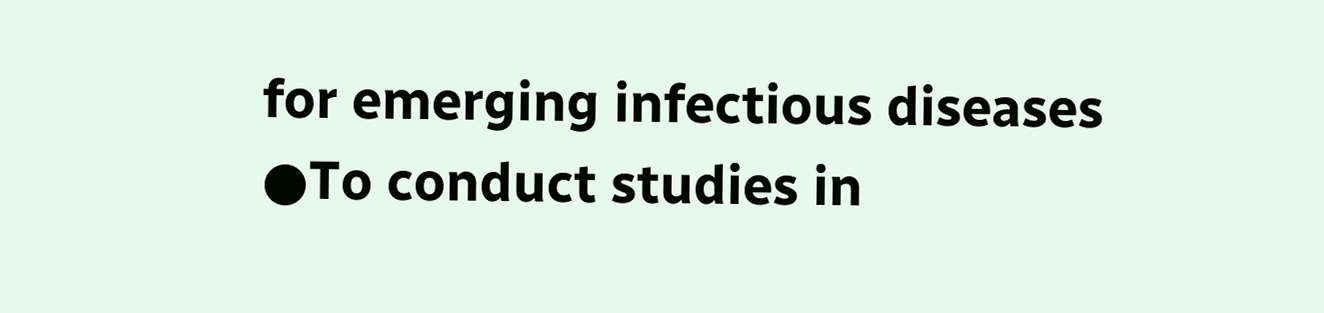for emerging infectious diseases
●To conduct studies in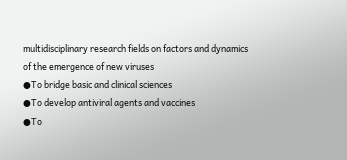multidisciplinary research fields on factors and dynamics of the emergence of new viruses
●To bridge basic and clinical sciences
●To develop antiviral agents and vaccines
●To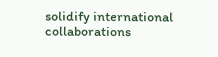solidify international collaborations